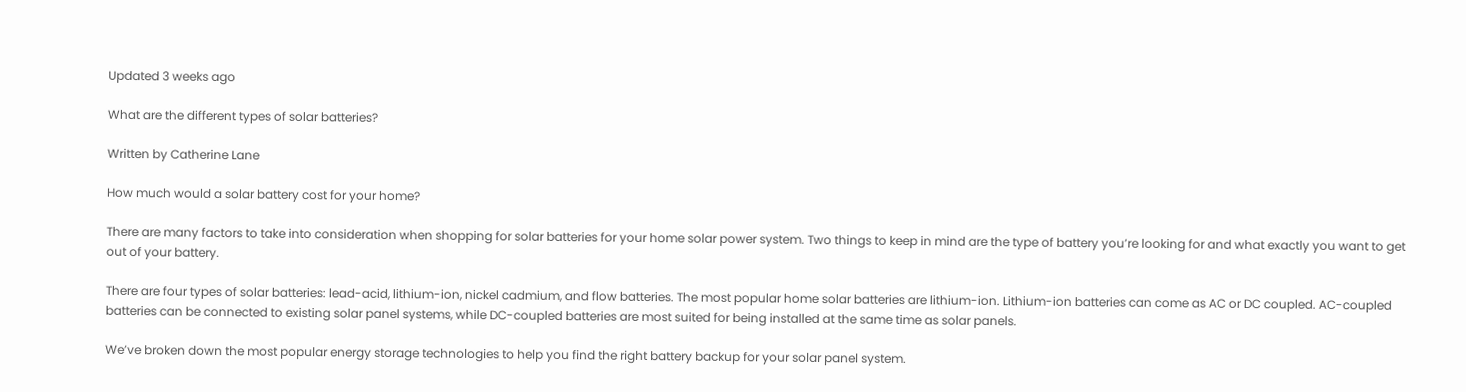Updated 3 weeks ago

What are the different types of solar batteries?

Written by Catherine Lane

How much would a solar battery cost for your home?

There are many factors to take into consideration when shopping for solar batteries for your home solar power system. Two things to keep in mind are the type of battery you’re looking for and what exactly you want to get out of your battery.

There are four types of solar batteries: lead-acid, lithium-ion, nickel cadmium, and flow batteries. The most popular home solar batteries are lithium-ion. Lithium-ion batteries can come as AC or DC coupled. AC-coupled batteries can be connected to existing solar panel systems, while DC-coupled batteries are most suited for being installed at the same time as solar panels.

We’ve broken down the most popular energy storage technologies to help you find the right battery backup for your solar panel system.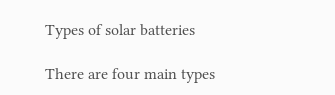Types of solar batteries

There are four main types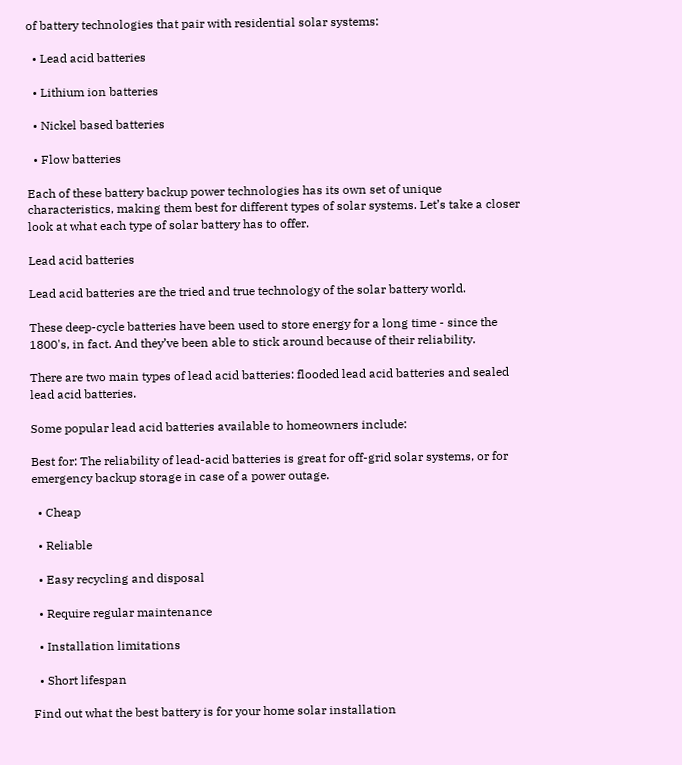of battery technologies that pair with residential solar systems:

  • Lead acid batteries

  • Lithium ion batteries

  • Nickel based batteries

  • Flow batteries

Each of these battery backup power technologies has its own set of unique characteristics, making them best for different types of solar systems. Let’s take a closer look at what each type of solar battery has to offer.

Lead acid batteries

Lead acid batteries are the tried and true technology of the solar battery world.

These deep-cycle batteries have been used to store energy for a long time - since the 1800's, in fact. And they’ve been able to stick around because of their reliability.

There are two main types of lead acid batteries: flooded lead acid batteries and sealed lead acid batteries.

Some popular lead acid batteries available to homeowners include:

Best for: The reliability of lead-acid batteries is great for off-grid solar systems, or for emergency backup storage in case of a power outage.

  • Cheap

  • Reliable

  • Easy recycling and disposal

  • Require regular maintenance

  • Installation limitations

  • Short lifespan

Find out what the best battery is for your home solar installation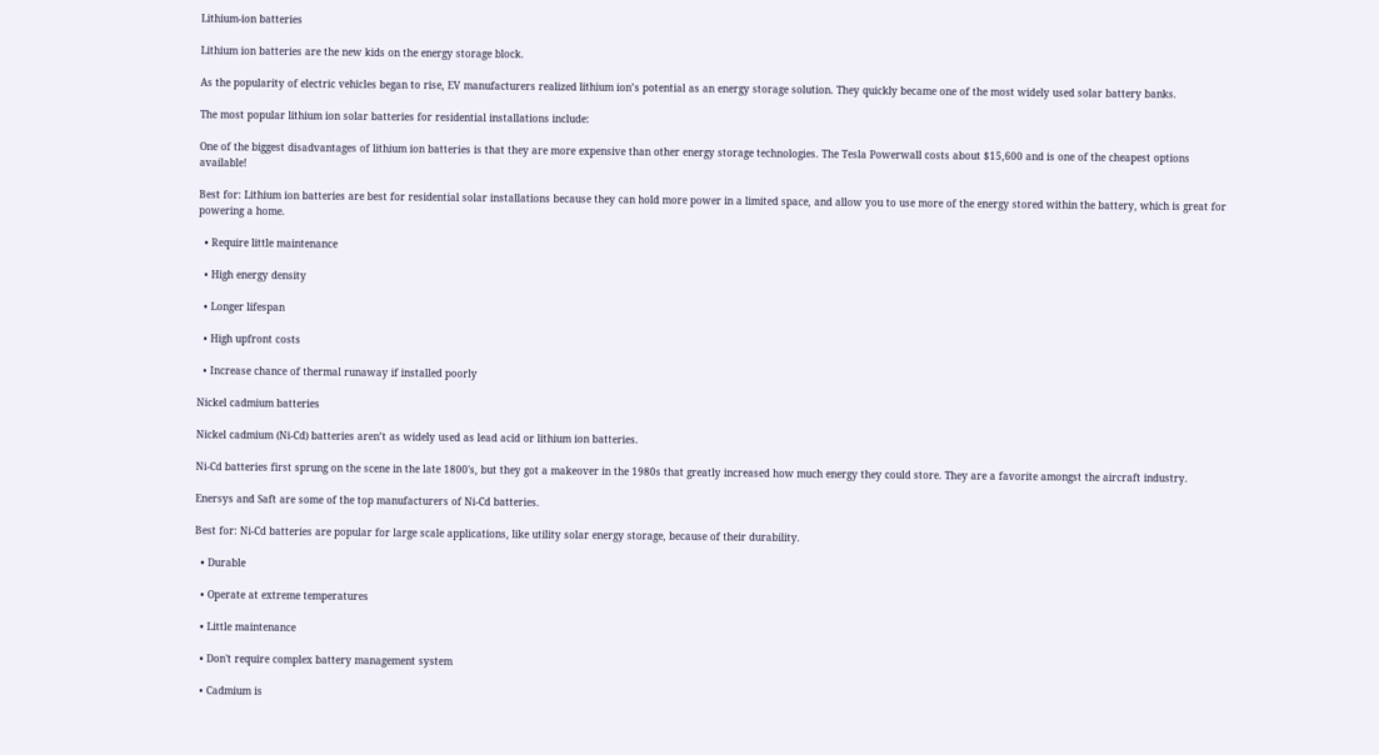Lithium-ion batteries

Lithium ion batteries are the new kids on the energy storage block.

As the popularity of electric vehicles began to rise, EV manufacturers realized lithium ion’s potential as an energy storage solution. They quickly became one of the most widely used solar battery banks.

The most popular lithium ion solar batteries for residential installations include:

One of the biggest disadvantages of lithium ion batteries is that they are more expensive than other energy storage technologies. The Tesla Powerwall costs about $15,600 and is one of the cheapest options available!

Best for: Lithium ion batteries are best for residential solar installations because they can hold more power in a limited space, and allow you to use more of the energy stored within the battery, which is great for powering a home.

  • Require little maintenance

  • High energy density

  • Longer lifespan

  • High upfront costs

  • Increase chance of thermal runaway if installed poorly

Nickel cadmium batteries

Nickel cadmium (Ni-Cd) batteries aren’t as widely used as lead acid or lithium ion batteries.

Ni-Cd batteries first sprung on the scene in the late 1800's, but they got a makeover in the 1980s that greatly increased how much energy they could store. They are a favorite amongst the aircraft industry.

Enersys and Saft are some of the top manufacturers of Ni-Cd batteries.

Best for: Ni-Cd batteries are popular for large scale applications, like utility solar energy storage, because of their durability.

  • Durable

  • Operate at extreme temperatures

  • Little maintenance

  • Don't require complex battery management system

  • Cadmium is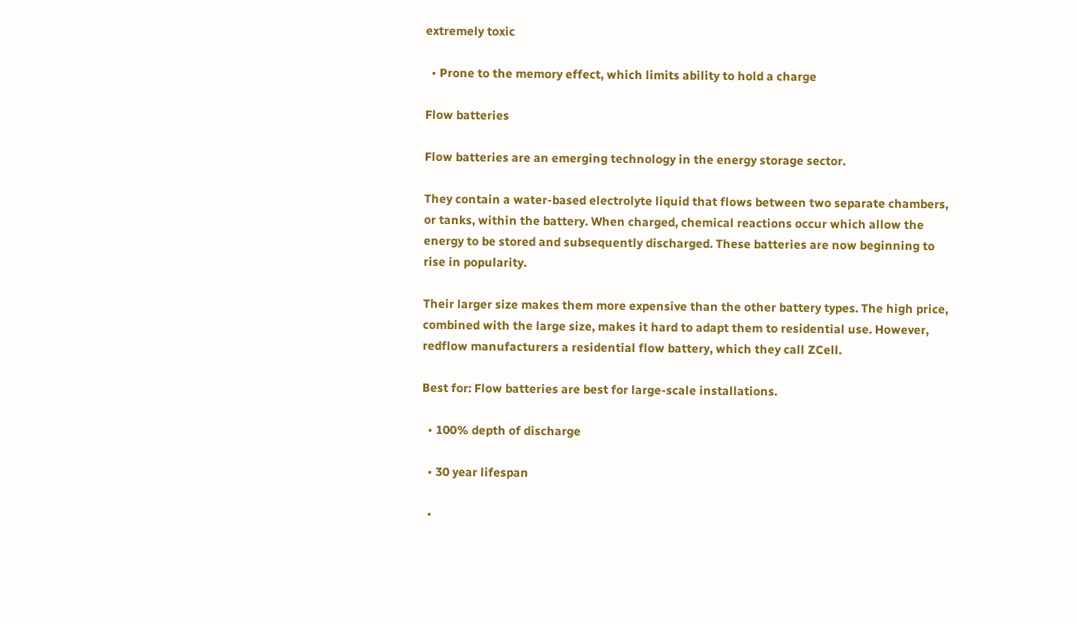extremely toxic

  • Prone to the memory effect, which limits ability to hold a charge

Flow batteries

Flow batteries are an emerging technology in the energy storage sector.

They contain a water-based electrolyte liquid that flows between two separate chambers, or tanks, within the battery. When charged, chemical reactions occur which allow the energy to be stored and subsequently discharged. These batteries are now beginning to rise in popularity.

Their larger size makes them more expensive than the other battery types. The high price, combined with the large size, makes it hard to adapt them to residential use. However, redflow manufacturers a residential flow battery, which they call ZCell.

Best for: Flow batteries are best for large-scale installations.

  • 100% depth of discharge

  • 30 year lifespan

  •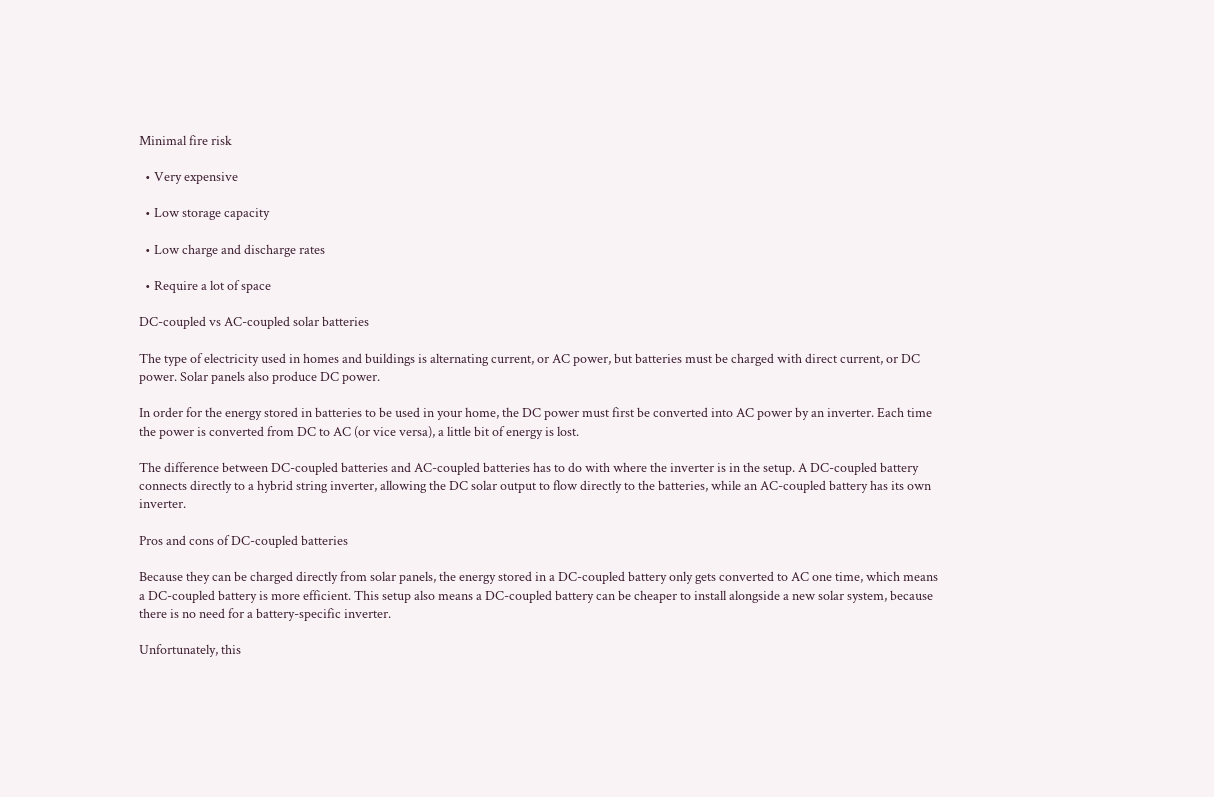Minimal fire risk

  • Very expensive

  • Low storage capacity

  • Low charge and discharge rates

  • Require a lot of space

DC-coupled vs AC-coupled solar batteries

The type of electricity used in homes and buildings is alternating current, or AC power, but batteries must be charged with direct current, or DC power. Solar panels also produce DC power.

In order for the energy stored in batteries to be used in your home, the DC power must first be converted into AC power by an inverter. Each time the power is converted from DC to AC (or vice versa), a little bit of energy is lost.

The difference between DC-coupled batteries and AC-coupled batteries has to do with where the inverter is in the setup. A DC-coupled battery connects directly to a hybrid string inverter, allowing the DC solar output to flow directly to the batteries, while an AC-coupled battery has its own inverter.

Pros and cons of DC-coupled batteries

Because they can be charged directly from solar panels, the energy stored in a DC-coupled battery only gets converted to AC one time, which means a DC-coupled battery is more efficient. This setup also means a DC-coupled battery can be cheaper to install alongside a new solar system, because there is no need for a battery-specific inverter.

Unfortunately, this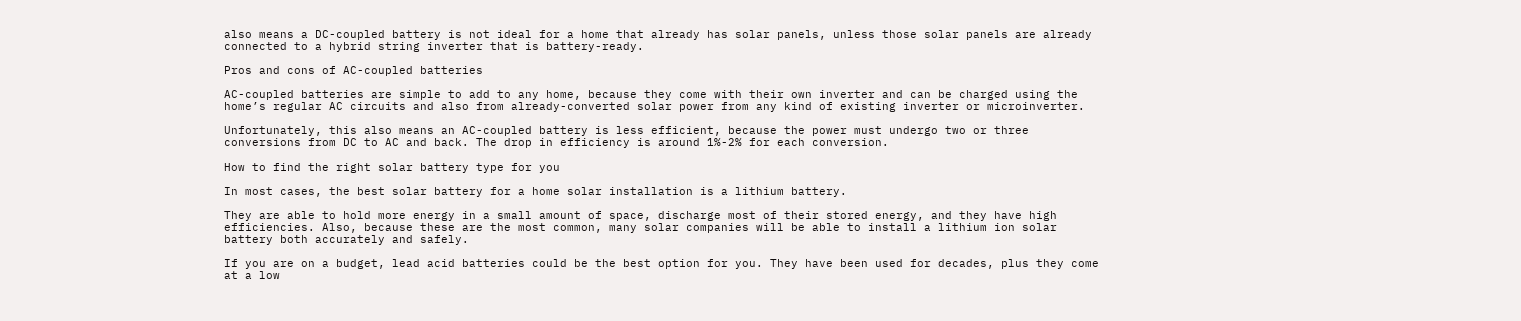also means a DC-coupled battery is not ideal for a home that already has solar panels, unless those solar panels are already connected to a hybrid string inverter that is battery-ready.

Pros and cons of AC-coupled batteries

AC-coupled batteries are simple to add to any home, because they come with their own inverter and can be charged using the home’s regular AC circuits and also from already-converted solar power from any kind of existing inverter or microinverter.

Unfortunately, this also means an AC-coupled battery is less efficient, because the power must undergo two or three conversions from DC to AC and back. The drop in efficiency is around 1%-2% for each conversion.

How to find the right solar battery type for you

In most cases, the best solar battery for a home solar installation is a lithium battery.

They are able to hold more energy in a small amount of space, discharge most of their stored energy, and they have high efficiencies. Also, because these are the most common, many solar companies will be able to install a lithium ion solar battery both accurately and safely.

If you are on a budget, lead acid batteries could be the best option for you. They have been used for decades, plus they come at a low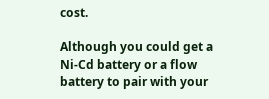cost.

Although you could get a Ni-Cd battery or a flow battery to pair with your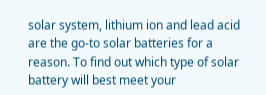solar system, lithium ion and lead acid are the go-to solar batteries for a reason. To find out which type of solar battery will best meet your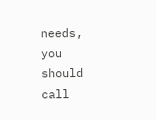needs, you should call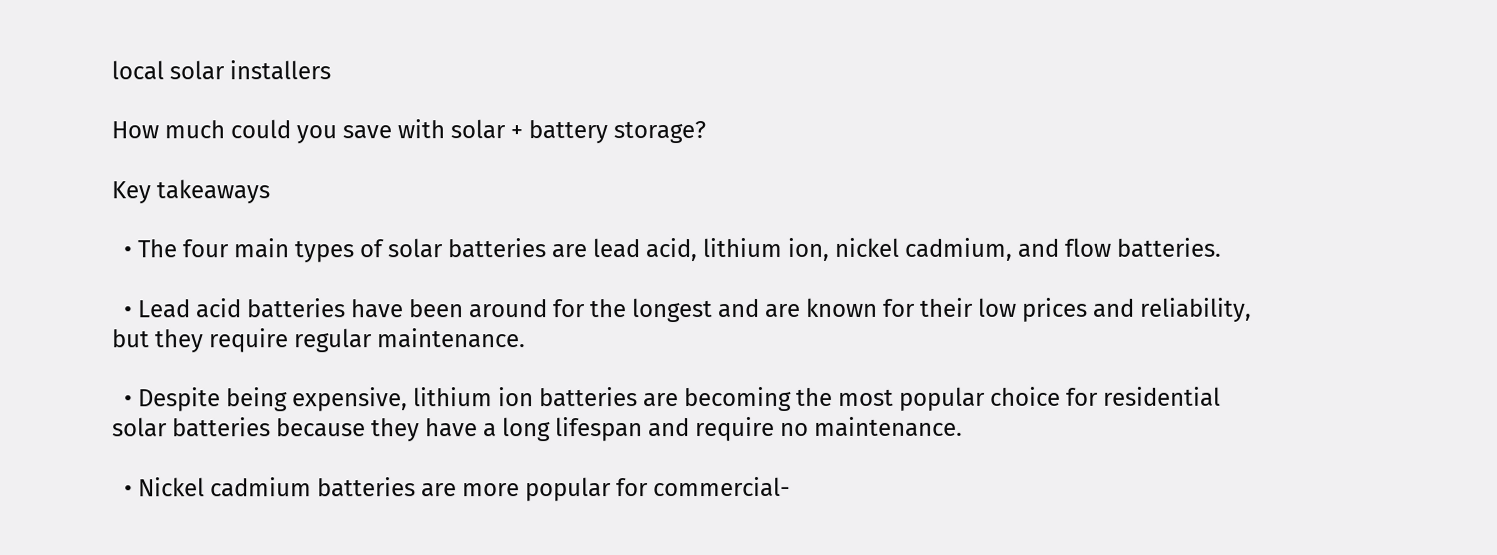local solar installers

How much could you save with solar + battery storage?

Key takeaways

  • The four main types of solar batteries are lead acid, lithium ion, nickel cadmium, and flow batteries.

  • Lead acid batteries have been around for the longest and are known for their low prices and reliability, but they require regular maintenance.

  • Despite being expensive, lithium ion batteries are becoming the most popular choice for residential solar batteries because they have a long lifespan and require no maintenance.

  • Nickel cadmium batteries are more popular for commercial-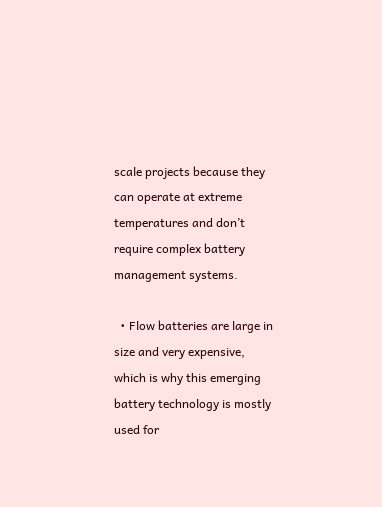scale projects because they can operate at extreme temperatures and don’t require complex battery management systems.

  • Flow batteries are large in size and very expensive, which is why this emerging battery technology is mostly used for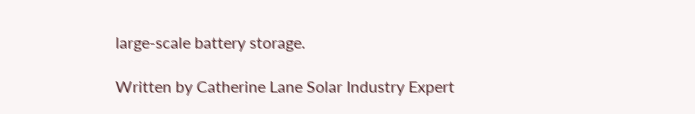large-scale battery storage.

Written by Catherine Lane Solar Industry Expert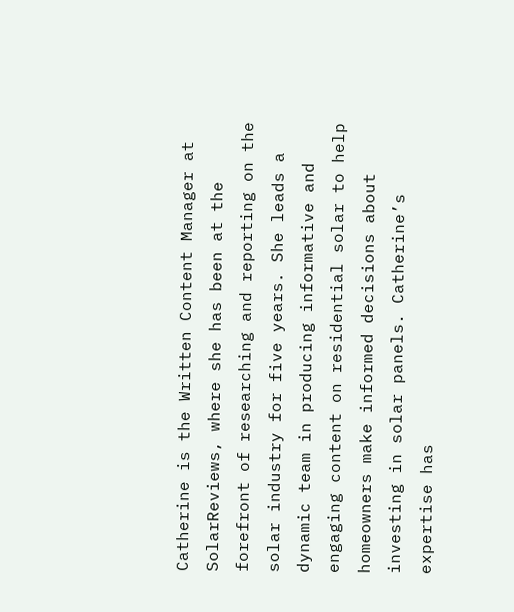Catherine is the Written Content Manager at SolarReviews, where she has been at the forefront of researching and reporting on the solar industry for five years. She leads a dynamic team in producing informative and engaging content on residential solar to help homeowners make informed decisions about investing in solar panels. Catherine’s expertise has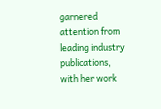garnered attention from leading industry publications, with her work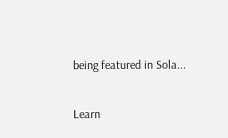being featured in Sola...

Learn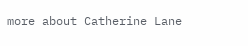more about Catherine Lane